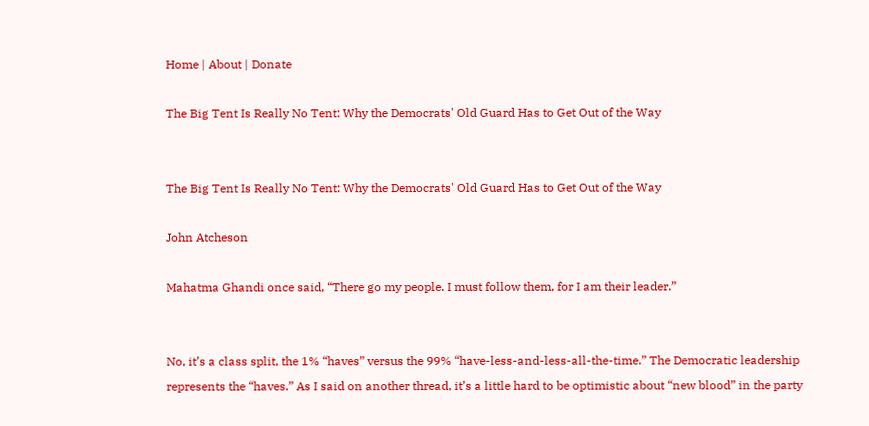Home | About | Donate

The Big Tent Is Really No Tent: Why the Democrats' Old Guard Has to Get Out of the Way


The Big Tent Is Really No Tent: Why the Democrats' Old Guard Has to Get Out of the Way

John Atcheson

Mahatma Ghandi once said, “There go my people. I must follow them, for I am their leader.”


No, it’s a class split, the 1% “haves” versus the 99% “have-less-and-less-all-the-time.” The Democratic leadership represents the “haves.” As I said on another thread, it’s a little hard to be optimistic about “new blood” in the party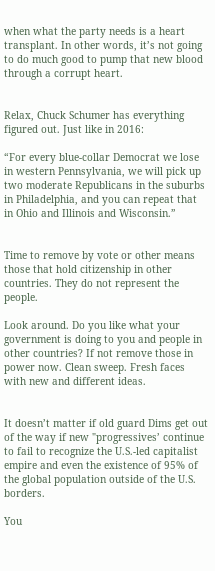when what the party needs is a heart transplant. In other words, it’s not going to do much good to pump that new blood through a corrupt heart.


Relax, Chuck Schumer has everything figured out. Just like in 2016:

“For every blue-collar Democrat we lose in western Pennsylvania, we will pick up two moderate Republicans in the suburbs in Philadelphia, and you can repeat that in Ohio and Illinois and Wisconsin.”


Time to remove by vote or other means those that hold citizenship in other countries. They do not represent the people.

Look around. Do you like what your government is doing to you and people in other countries? If not remove those in power now. Clean sweep. Fresh faces with new and different ideas.


It doesn’t matter if old guard Dims get out of the way if new "progressives’ continue to fail to recognize the U.S.-led capitalist empire and even the existence of 95% of the global population outside of the U.S. borders.

You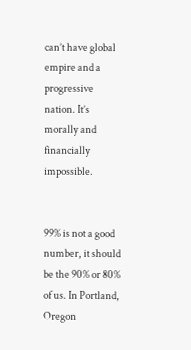can’t have global empire and a progressive nation. It’s morally and financially impossible.


99% is not a good number, it should be the 90% or 80% of us. In Portland, Oregon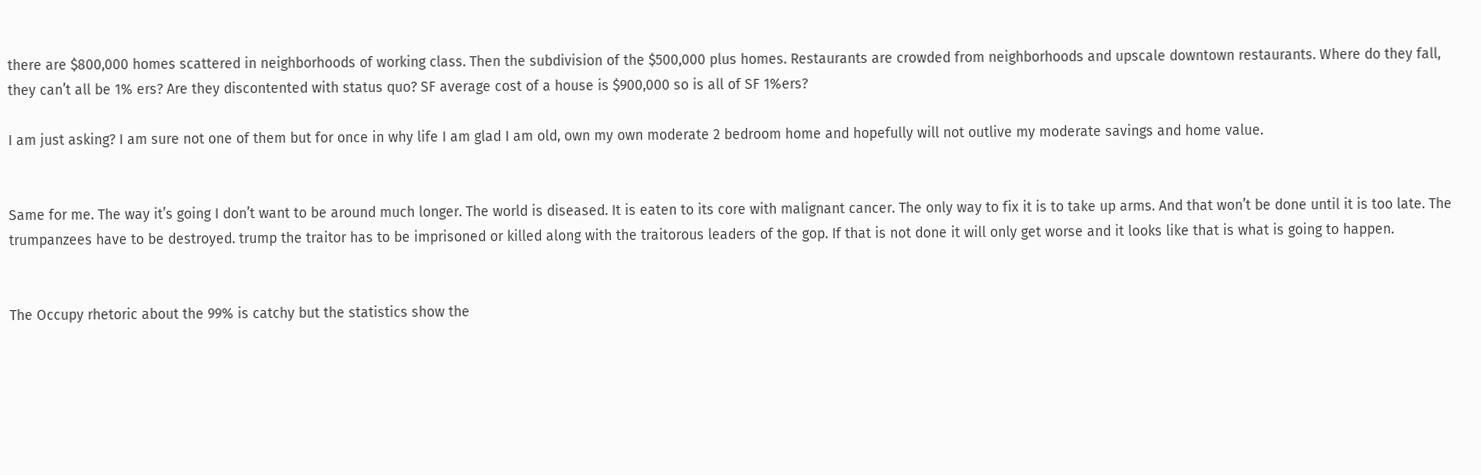there are $800,000 homes scattered in neighborhoods of working class. Then the subdivision of the $500,000 plus homes. Restaurants are crowded from neighborhoods and upscale downtown restaurants. Where do they fall, they can’t all be 1% ers? Are they discontented with status quo? SF average cost of a house is $900,000 so is all of SF 1%ers?

I am just asking? I am sure not one of them but for once in why life I am glad I am old, own my own moderate 2 bedroom home and hopefully will not outlive my moderate savings and home value.


Same for me. The way it’s going I don’t want to be around much longer. The world is diseased. It is eaten to its core with malignant cancer. The only way to fix it is to take up arms. And that won’t be done until it is too late. The trumpanzees have to be destroyed. trump the traitor has to be imprisoned or killed along with the traitorous leaders of the gop. If that is not done it will only get worse and it looks like that is what is going to happen.


The Occupy rhetoric about the 99% is catchy but the statistics show the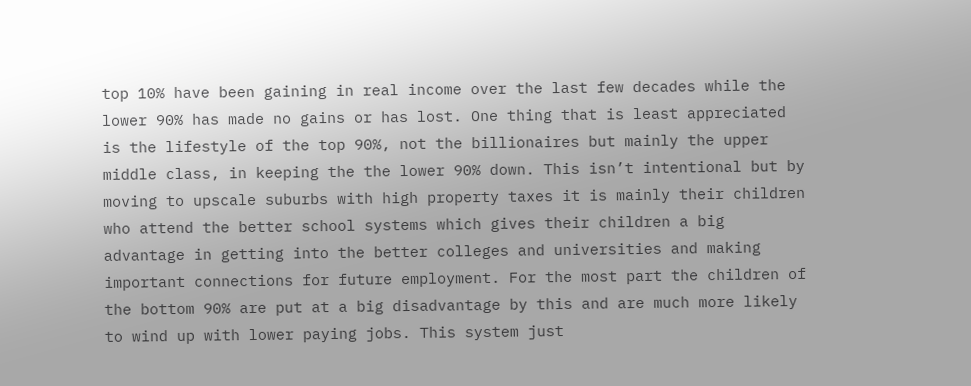top 10% have been gaining in real income over the last few decades while the lower 90% has made no gains or has lost. One thing that is least appreciated is the lifestyle of the top 90%, not the billionaires but mainly the upper middle class, in keeping the the lower 90% down. This isn’t intentional but by moving to upscale suburbs with high property taxes it is mainly their children who attend the better school systems which gives their children a big advantage in getting into the better colleges and universities and making important connections for future employment. For the most part the children of the bottom 90% are put at a big disadvantage by this and are much more likely to wind up with lower paying jobs. This system just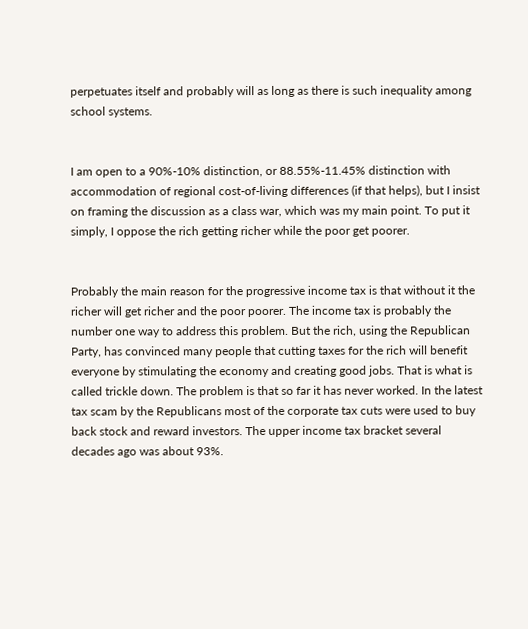perpetuates itself and probably will as long as there is such inequality among school systems.


I am open to a 90%-10% distinction, or 88.55%-11.45% distinction with accommodation of regional cost-of-living differences (if that helps), but I insist on framing the discussion as a class war, which was my main point. To put it simply, I oppose the rich getting richer while the poor get poorer.


Probably the main reason for the progressive income tax is that without it the richer will get richer and the poor poorer. The income tax is probably the number one way to address this problem. But the rich, using the Republican Party, has convinced many people that cutting taxes for the rich will benefit everyone by stimulating the economy and creating good jobs. That is what is called trickle down. The problem is that so far it has never worked. In the latest tax scam by the Republicans most of the corporate tax cuts were used to buy back stock and reward investors. The upper income tax bracket several decades ago was about 93%.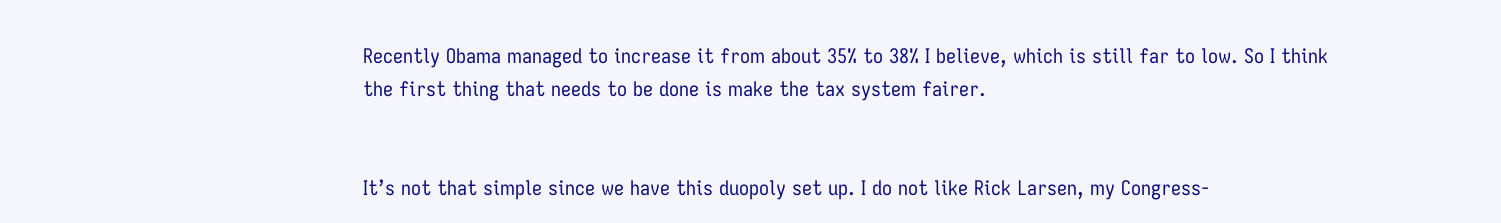Recently Obama managed to increase it from about 35% to 38% I believe, which is still far to low. So I think the first thing that needs to be done is make the tax system fairer.


It’s not that simple since we have this duopoly set up. I do not like Rick Larsen, my Congress-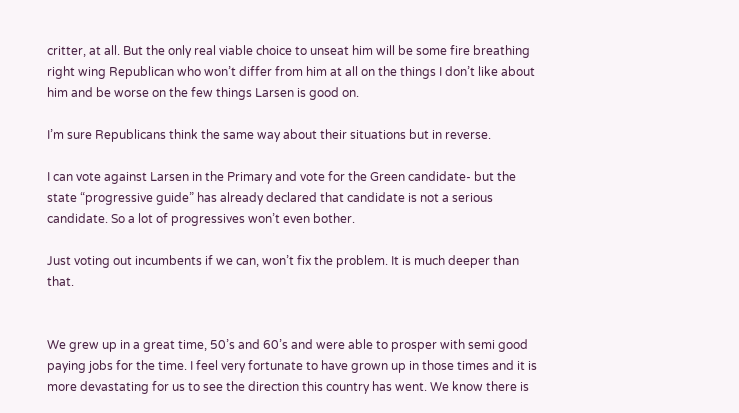critter, at all. But the only real viable choice to unseat him will be some fire breathing right wing Republican who won’t differ from him at all on the things I don’t like about him and be worse on the few things Larsen is good on.

I’m sure Republicans think the same way about their situations but in reverse.

I can vote against Larsen in the Primary and vote for the Green candidate- but the state “progressive guide” has already declared that candidate is not a serious candidate. So a lot of progressives won’t even bother.

Just voting out incumbents if we can, won’t fix the problem. It is much deeper than that.


We grew up in a great time, 50’s and 60’s and were able to prosper with semi good paying jobs for the time. I feel very fortunate to have grown up in those times and it is more devastating for us to see the direction this country has went. We know there is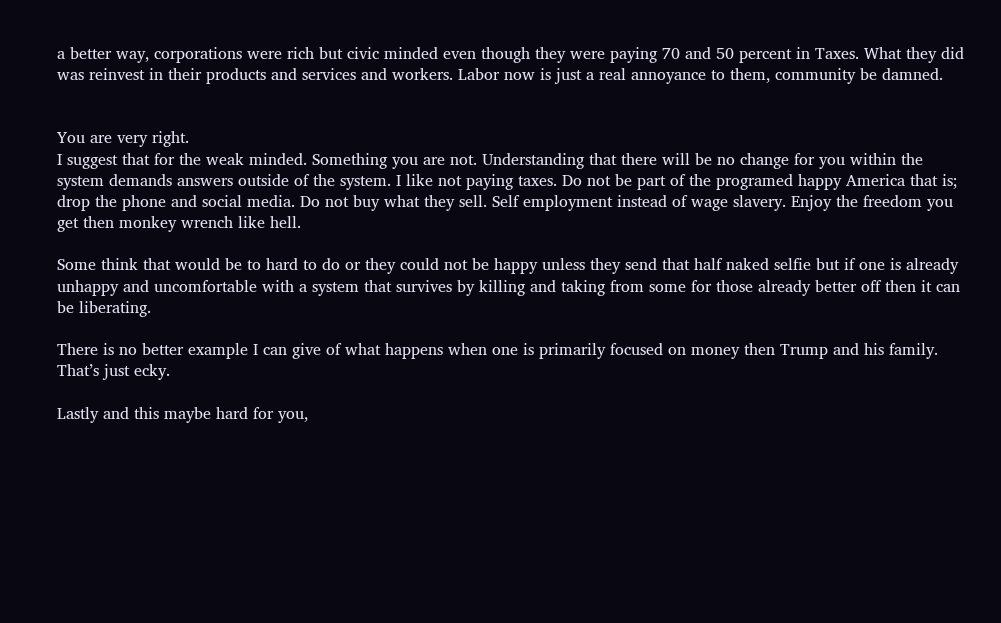a better way, corporations were rich but civic minded even though they were paying 70 and 50 percent in Taxes. What they did was reinvest in their products and services and workers. Labor now is just a real annoyance to them, community be damned.


You are very right.
I suggest that for the weak minded. Something you are not. Understanding that there will be no change for you within the system demands answers outside of the system. I like not paying taxes. Do not be part of the programed happy America that is; drop the phone and social media. Do not buy what they sell. Self employment instead of wage slavery. Enjoy the freedom you get then monkey wrench like hell.

Some think that would be to hard to do or they could not be happy unless they send that half naked selfie but if one is already unhappy and uncomfortable with a system that survives by killing and taking from some for those already better off then it can be liberating.

There is no better example I can give of what happens when one is primarily focused on money then Trump and his family. That’s just ecky.

Lastly and this maybe hard for you,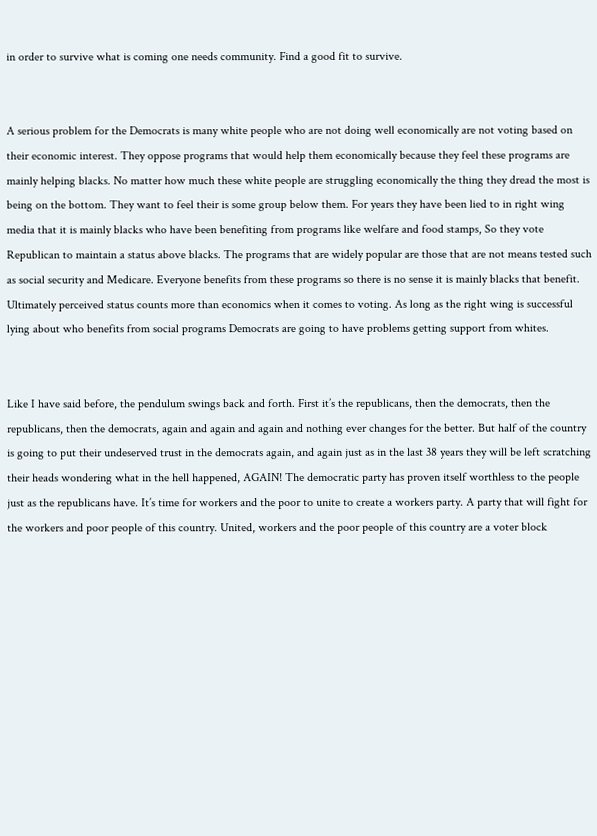in order to survive what is coming one needs community. Find a good fit to survive.


A serious problem for the Democrats is many white people who are not doing well economically are not voting based on their economic interest. They oppose programs that would help them economically because they feel these programs are mainly helping blacks. No matter how much these white people are struggling economically the thing they dread the most is being on the bottom. They want to feel their is some group below them. For years they have been lied to in right wing media that it is mainly blacks who have been benefiting from programs like welfare and food stamps, So they vote Republican to maintain a status above blacks. The programs that are widely popular are those that are not means tested such as social security and Medicare. Everyone benefits from these programs so there is no sense it is mainly blacks that benefit. Ultimately perceived status counts more than economics when it comes to voting. As long as the right wing is successful lying about who benefits from social programs Democrats are going to have problems getting support from whites.


Like I have said before, the pendulum swings back and forth. First it’s the republicans, then the democrats, then the republicans, then the democrats, again and again and again and nothing ever changes for the better. But half of the country is going to put their undeserved trust in the democrats again, and again just as in the last 38 years they will be left scratching their heads wondering what in the hell happened, AGAIN! The democratic party has proven itself worthless to the people just as the republicans have. It’s time for workers and the poor to unite to create a workers party. A party that will fight for the workers and poor people of this country. United, workers and the poor people of this country are a voter block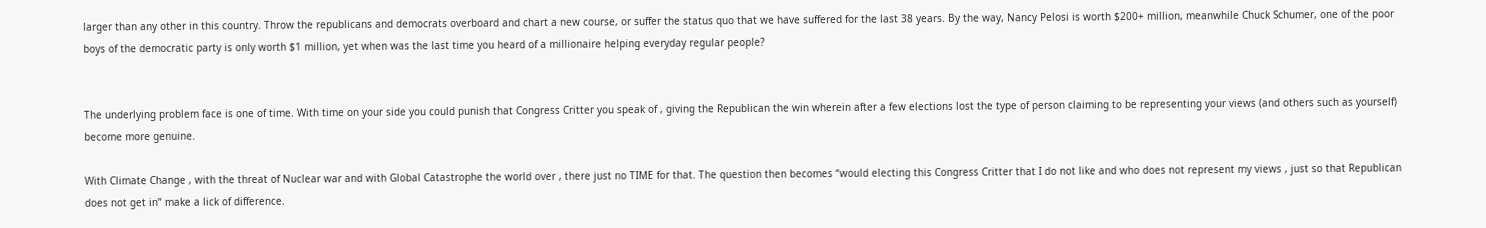larger than any other in this country. Throw the republicans and democrats overboard and chart a new course, or suffer the status quo that we have suffered for the last 38 years. By the way, Nancy Pelosi is worth $200+ million, meanwhile Chuck Schumer, one of the poor boys of the democratic party is only worth $1 million, yet when was the last time you heard of a millionaire helping everyday regular people?


The underlying problem face is one of time. With time on your side you could punish that Congress Critter you speak of , giving the Republican the win wherein after a few elections lost the type of person claiming to be representing your views (and others such as yourself) become more genuine.

With Climate Change , with the threat of Nuclear war and with Global Catastrophe the world over , there just no TIME for that. The question then becomes “would electing this Congress Critter that I do not like and who does not represent my views , just so that Republican does not get in” make a lick of difference.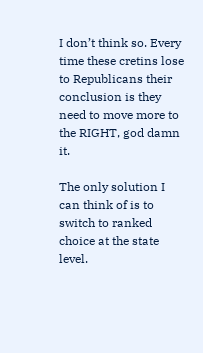I don’t think so. Every time these cretins lose to Republicans their conclusion is they need to move more to the RIGHT, god damn it.

The only solution I can think of is to switch to ranked choice at the state level.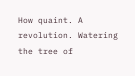How quaint. A revolution. Watering the tree of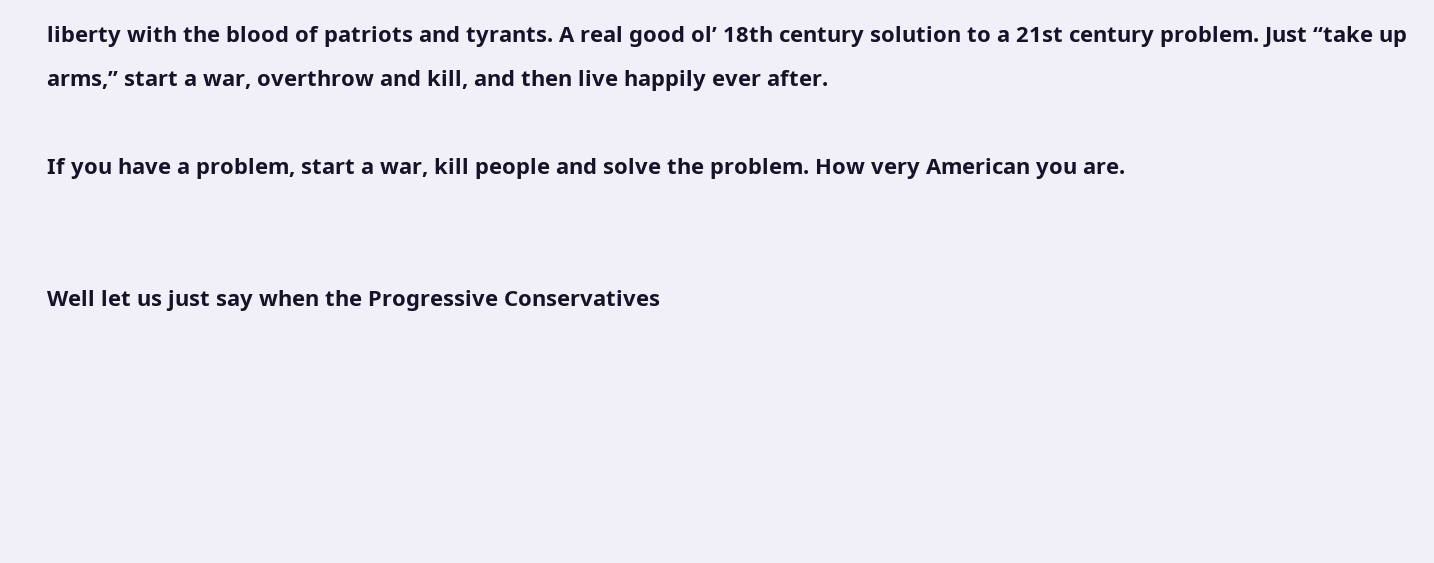liberty with the blood of patriots and tyrants. A real good ol’ 18th century solution to a 21st century problem. Just “take up arms,” start a war, overthrow and kill, and then live happily ever after.

If you have a problem, start a war, kill people and solve the problem. How very American you are.


Well let us just say when the Progressive Conservatives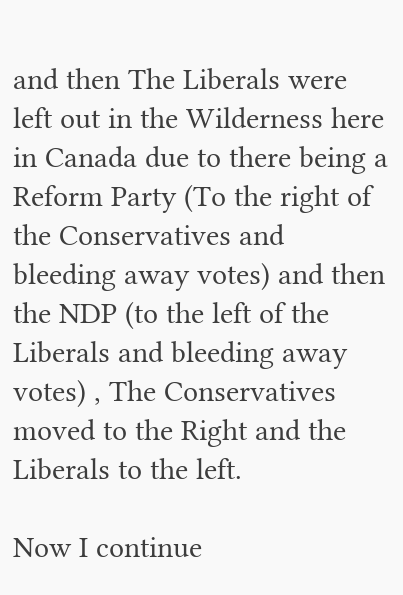and then The Liberals were left out in the Wilderness here in Canada due to there being a Reform Party (To the right of the Conservatives and bleeding away votes) and then the NDP (to the left of the Liberals and bleeding away votes) , The Conservatives moved to the Right and the Liberals to the left.

Now I continue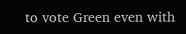to vote Green even with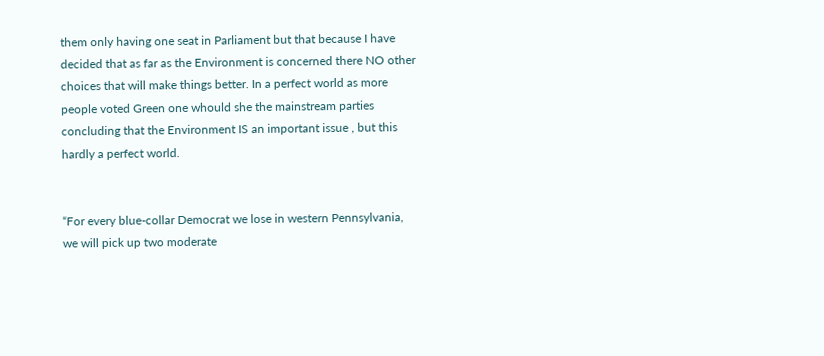them only having one seat in Parliament but that because I have decided that as far as the Environment is concerned there NO other choices that will make things better. In a perfect world as more people voted Green one whould she the mainstream parties concluding that the Environment IS an important issue , but this hardly a perfect world.


“For every blue-collar Democrat we lose in western Pennsylvania, we will pick up two moderate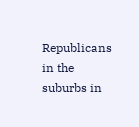Republicans in the suburbs in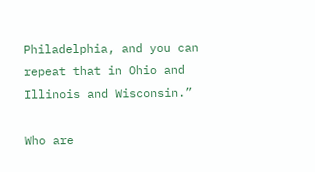Philadelphia, and you can repeat that in Ohio and Illinois and Wisconsin.”

Who are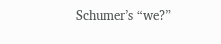Schumer’s “we?”